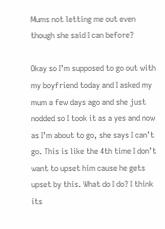Mums not letting me out even though she said I can before?

Okay so I’m supposed to go out with my boyfriend today and I asked my mum a few days ago and she just nodded so I took it as a yes and now as I’m about to go, she says I can’t go. This is like the 4th time I don’t want to upset him cause he gets upset by this. What do I do? I think its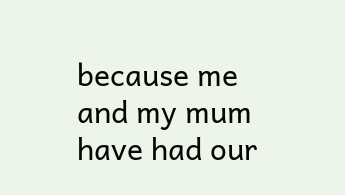because me and my mum have had our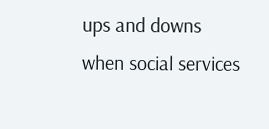ups and downs when social services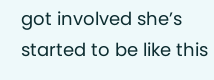got involved she’s started to be like this